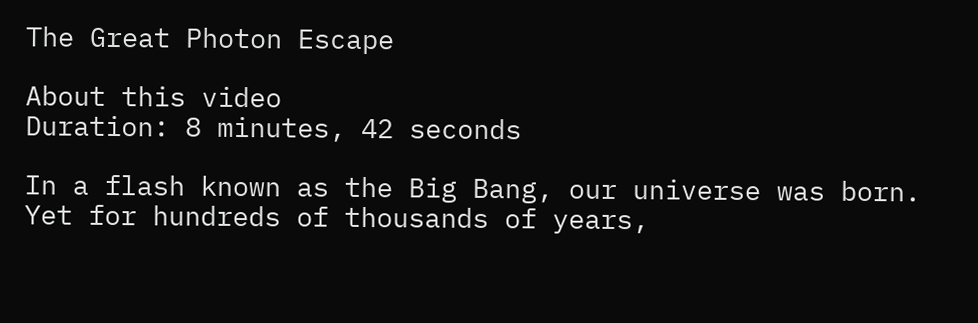The Great Photon Escape

About this video
Duration: 8 minutes, 42 seconds

In a flash known as the Big Bang, our universe was born. Yet for hundreds of thousands of years,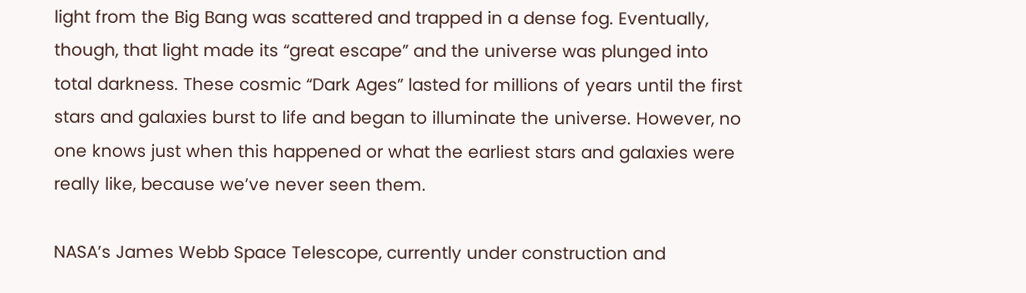light from the Big Bang was scattered and trapped in a dense fog. Eventually, though, that light made its “great escape” and the universe was plunged into total darkness. These cosmic “Dark Ages” lasted for millions of years until the first stars and galaxies burst to life and began to illuminate the universe. However, no one knows just when this happened or what the earliest stars and galaxies were really like, because we’ve never seen them.

NASA’s James Webb Space Telescope, currently under construction and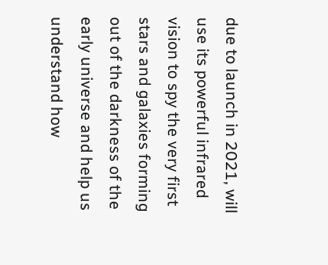due to launch in 2021, will use its powerful infrared vision to spy the very first stars and galaxies forming out of the darkness of the early universe and help us understand how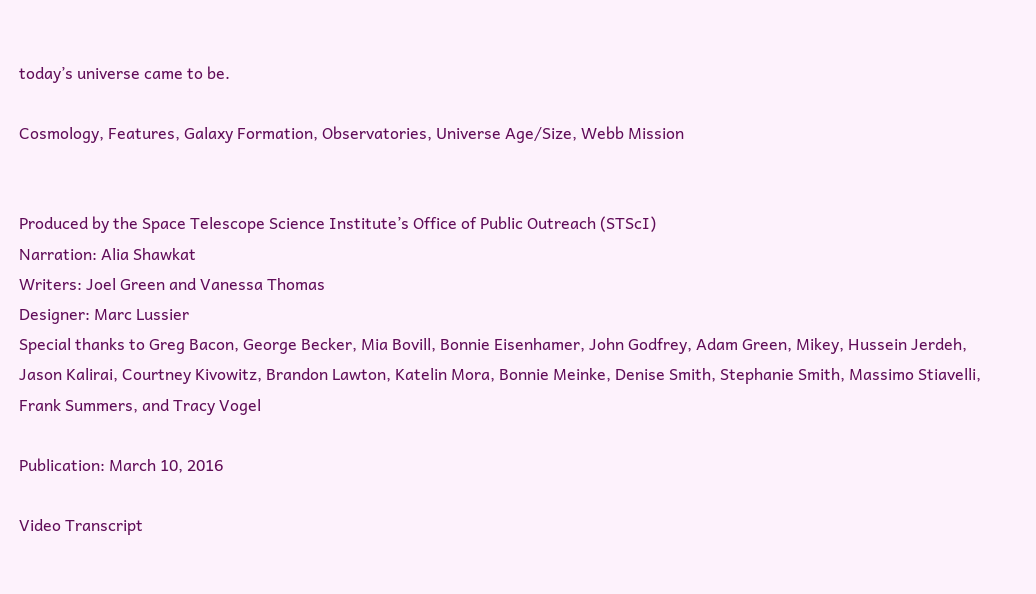today’s universe came to be.

Cosmology, Features, Galaxy Formation, Observatories, Universe Age/Size, Webb Mission


Produced by the Space Telescope Science Institute’s Office of Public Outreach (STScI)
Narration: Alia Shawkat
Writers: Joel Green and Vanessa Thomas
Designer: Marc Lussier
Special thanks to Greg Bacon, George Becker, Mia Bovill, Bonnie Eisenhamer, John Godfrey, Adam Green, Mikey, Hussein Jerdeh, Jason Kalirai, Courtney Kivowitz, Brandon Lawton, Katelin Mora, Bonnie Meinke, Denise Smith, Stephanie Smith, Massimo Stiavelli, Frank Summers, and Tracy Vogel

Publication: March 10, 2016

Video Transcript